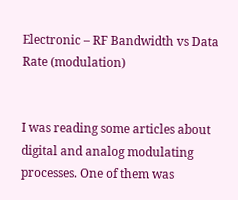Electronic – RF Bandwidth vs Data Rate (modulation)


I was reading some articles about digital and analog modulating processes. One of them was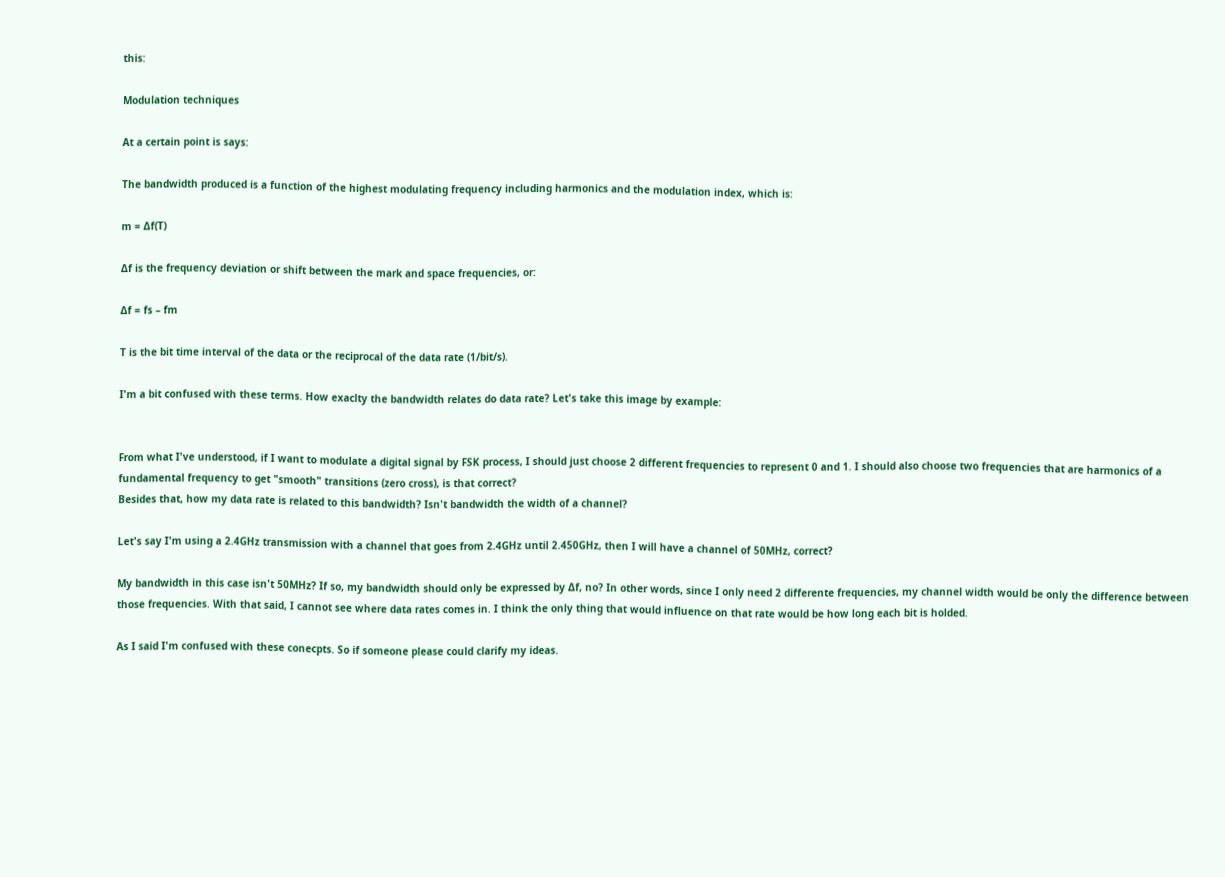this:

Modulation techniques

At a certain point is says:

The bandwidth produced is a function of the highest modulating frequency including harmonics and the modulation index, which is:

m = Δf(T)

Δf is the frequency deviation or shift between the mark and space frequencies, or:

Δf = fs – fm

T is the bit time interval of the data or the reciprocal of the data rate (1/bit/s).

I'm a bit confused with these terms. How exaclty the bandwidth relates do data rate? Let's take this image by example:


From what I've understood, if I want to modulate a digital signal by FSK process, I should just choose 2 different frequencies to represent 0 and 1. I should also choose two frequencies that are harmonics of a fundamental frequency to get "smooth" transitions (zero cross), is that correct?
Besides that, how my data rate is related to this bandwidth? Isn't bandwidth the width of a channel?

Let's say I'm using a 2.4GHz transmission with a channel that goes from 2.4GHz until 2.450GHz, then I will have a channel of 50MHz, correct?

My bandwidth in this case isn't 50MHz? If so, my bandwidth should only be expressed by Δf, no? In other words, since I only need 2 differente frequencies, my channel width would be only the difference between those frequencies. With that said, I cannot see where data rates comes in. I think the only thing that would influence on that rate would be how long each bit is holded.

As I said I'm confused with these conecpts. So if someone please could clarify my ideas.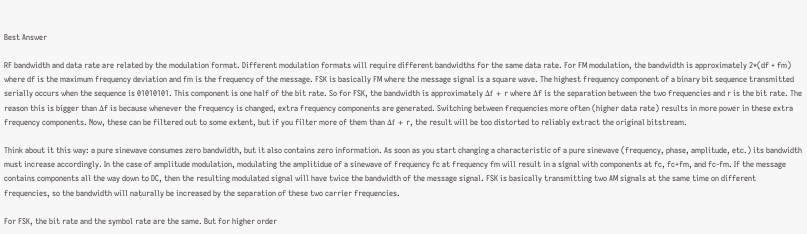Best Answer

RF bandwidth and data rate are related by the modulation format. Different modulation formats will require different bandwidths for the same data rate. For FM modulation, the bandwidth is approximately 2*(df + fm) where df is the maximum frequency deviation and fm is the frequency of the message. FSK is basically FM where the message signal is a square wave. The highest frequency component of a binary bit sequence transmitted serially occurs when the sequence is 01010101. This component is one half of the bit rate. So for FSK, the bandwidth is approximately Δf + r where Δf is the separation between the two frequencies and r is the bit rate. The reason this is bigger than Δf is because whenever the frequency is changed, extra frequency components are generated. Switching between frequencies more often (higher data rate) results in more power in these extra frequency components. Now, these can be filtered out to some extent, but if you filter more of them than Δf + r, the result will be too distorted to reliably extract the original bitstream.

Think about it this way: a pure sinewave consumes zero bandwidth, but it also contains zero information. As soon as you start changing a characteristic of a pure sinewave (frequency, phase, amplitude, etc.) its bandwidth must increase accordingly. In the case of amplitude modulation, modulating the amplitidue of a sinewave of frequency fc at frequency fm will result in a signal with components at fc, fc+fm, and fc-fm. If the message contains components all the way down to DC, then the resulting modulated signal will have twice the bandwidth of the message signal. FSK is basically transmitting two AM signals at the same time on different frequencies, so the bandwidth will naturally be increased by the separation of these two carrier frequencies.

For FSK, the bit rate and the symbol rate are the same. But for higher order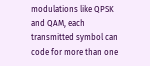modulations like QPSK and QAM, each transmitted symbol can code for more than one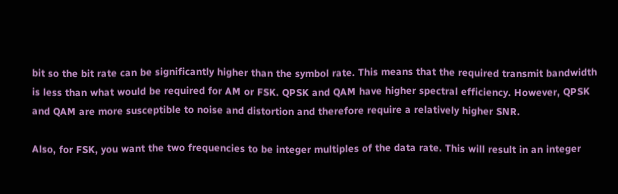bit so the bit rate can be significantly higher than the symbol rate. This means that the required transmit bandwidth is less than what would be required for AM or FSK. QPSK and QAM have higher spectral efficiency. However, QPSK and QAM are more susceptible to noise and distortion and therefore require a relatively higher SNR.

Also, for FSK, you want the two frequencies to be integer multiples of the data rate. This will result in an integer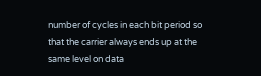number of cycles in each bit period so that the carrier always ends up at the same level on data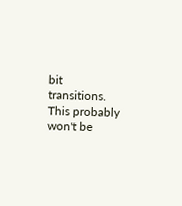bit transitions. This probably won't be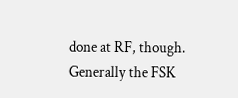done at RF, though. Generally the FSK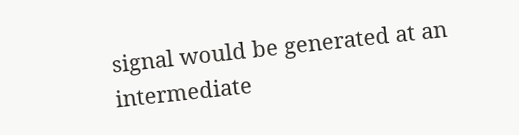signal would be generated at an intermediate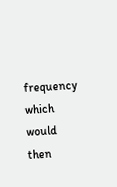frequency which would then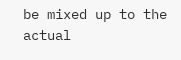be mixed up to the actual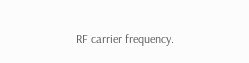RF carrier frequency.